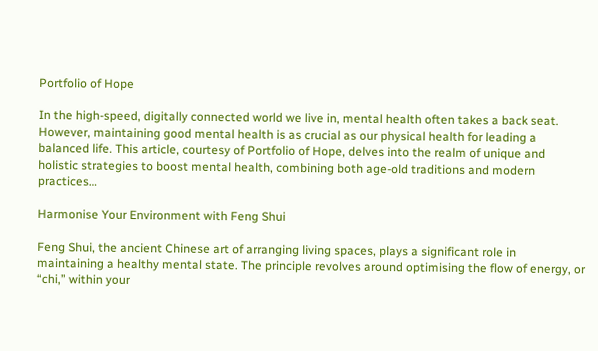Portfolio of Hope

In the high-speed, digitally connected world we live in, mental health often takes a back seat. However, maintaining good mental health is as crucial as our physical health for leading a balanced life. This article, courtesy of Portfolio of Hope, delves into the realm of unique and holistic strategies to boost mental health, combining both age-old traditions and modern practices…

Harmonise Your Environment with Feng Shui

Feng Shui, the ancient Chinese art of arranging living spaces, plays a significant role in maintaining a healthy mental state. The principle revolves around optimising the flow of energy, or “chi,” within your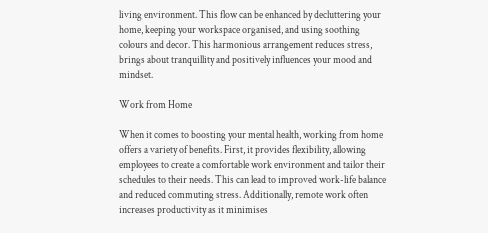living environment. This flow can be enhanced by decluttering your home, keeping your workspace organised, and using soothing colours and decor. This harmonious arrangement reduces stress, brings about tranquillity and positively influences your mood and mindset.

Work from Home

When it comes to boosting your mental health, working from home offers a variety of benefits. First, it provides flexibility, allowing employees to create a comfortable work environment and tailor their schedules to their needs. This can lead to improved work-life balance and reduced commuting stress. Additionally, remote work often increases productivity as it minimises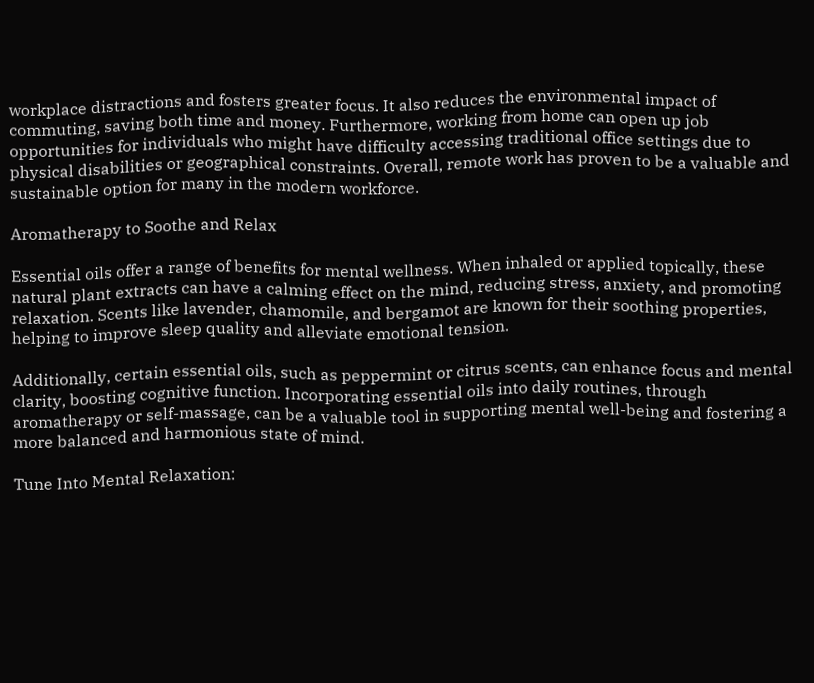workplace distractions and fosters greater focus. It also reduces the environmental impact of commuting, saving both time and money. Furthermore, working from home can open up job opportunities for individuals who might have difficulty accessing traditional office settings due to physical disabilities or geographical constraints. Overall, remote work has proven to be a valuable and sustainable option for many in the modern workforce.

Aromatherapy to Soothe and Relax

Essential oils offer a range of benefits for mental wellness. When inhaled or applied topically, these natural plant extracts can have a calming effect on the mind, reducing stress, anxiety, and promoting relaxation. Scents like lavender, chamomile, and bergamot are known for their soothing properties, helping to improve sleep quality and alleviate emotional tension.

Additionally, certain essential oils, such as peppermint or citrus scents, can enhance focus and mental clarity, boosting cognitive function. Incorporating essential oils into daily routines, through aromatherapy or self-massage, can be a valuable tool in supporting mental well-being and fostering a more balanced and harmonious state of mind.

Tune Into Mental Relaxation: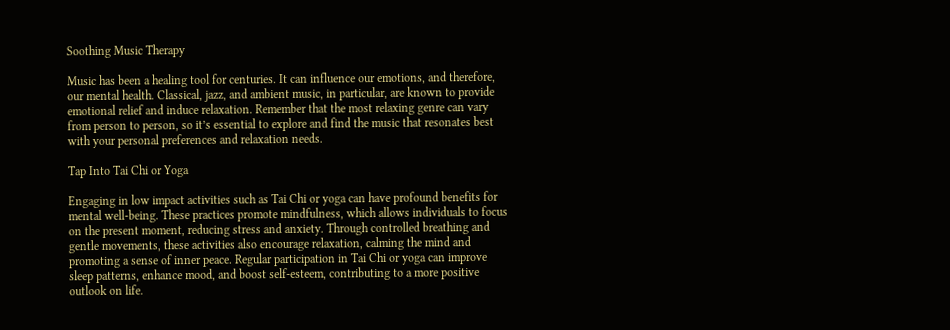Soothing Music Therapy

Music has been a healing tool for centuries. It can influence our emotions, and therefore, our mental health. Classical, jazz, and ambient music, in particular, are known to provide emotional relief and induce relaxation. Remember that the most relaxing genre can vary from person to person, so it’s essential to explore and find the music that resonates best with your personal preferences and relaxation needs.

Tap Into Tai Chi or Yoga

Engaging in low impact activities such as Tai Chi or yoga can have profound benefits for mental well-being. These practices promote mindfulness, which allows individuals to focus on the present moment, reducing stress and anxiety. Through controlled breathing and gentle movements, these activities also encourage relaxation, calming the mind and promoting a sense of inner peace. Regular participation in Tai Chi or yoga can improve sleep patterns, enhance mood, and boost self-esteem, contributing to a more positive outlook on life.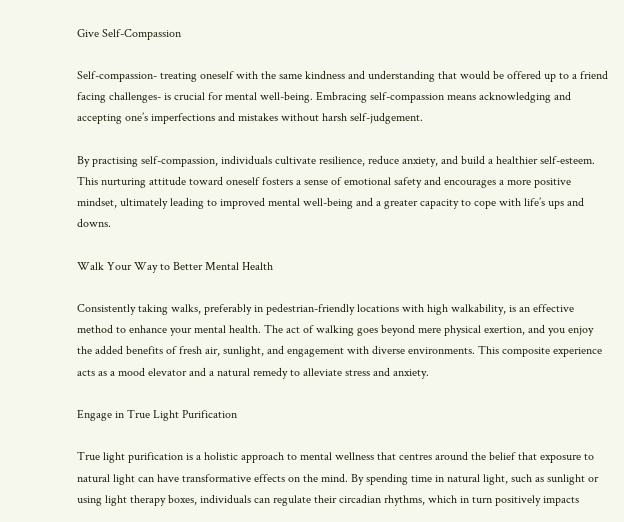Give Self-Compassion

Self-compassion- treating oneself with the same kindness and understanding that would be offered up to a friend facing challenges- is crucial for mental well-being. Embracing self-compassion means acknowledging and accepting one’s imperfections and mistakes without harsh self-judgement.

By practising self-compassion, individuals cultivate resilience, reduce anxiety, and build a healthier self-esteem. This nurturing attitude toward oneself fosters a sense of emotional safety and encourages a more positive mindset, ultimately leading to improved mental well-being and a greater capacity to cope with life’s ups and downs.

Walk Your Way to Better Mental Health

Consistently taking walks, preferably in pedestrian-friendly locations with high walkability, is an effective method to enhance your mental health. The act of walking goes beyond mere physical exertion, and you enjoy the added benefits of fresh air, sunlight, and engagement with diverse environments. This composite experience acts as a mood elevator and a natural remedy to alleviate stress and anxiety.

Engage in True Light Purification

True light purification is a holistic approach to mental wellness that centres around the belief that exposure to natural light can have transformative effects on the mind. By spending time in natural light, such as sunlight or using light therapy boxes, individuals can regulate their circadian rhythms, which in turn positively impacts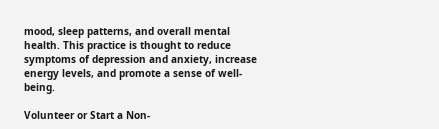mood, sleep patterns, and overall mental health. This practice is thought to reduce symptoms of depression and anxiety, increase energy levels, and promote a sense of well-being.

Volunteer or Start a Non-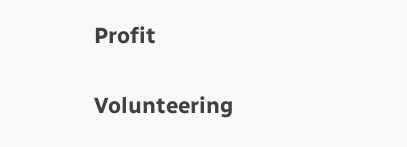Profit

Volunteering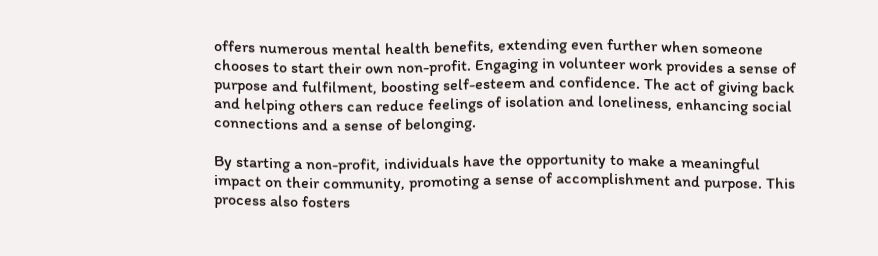offers numerous mental health benefits, extending even further when someone chooses to start their own non-profit. Engaging in volunteer work provides a sense of purpose and fulfilment, boosting self-esteem and confidence. The act of giving back and helping others can reduce feelings of isolation and loneliness, enhancing social connections and a sense of belonging.

By starting a non-profit, individuals have the opportunity to make a meaningful impact on their community, promoting a sense of accomplishment and purpose. This process also fosters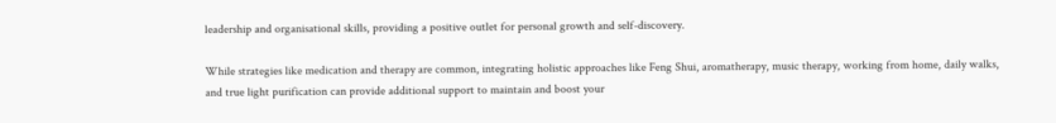leadership and organisational skills, providing a positive outlet for personal growth and self-discovery.

While strategies like medication and therapy are common, integrating holistic approaches like Feng Shui, aromatherapy, music therapy, working from home, daily walks, and true light purification can provide additional support to maintain and boost your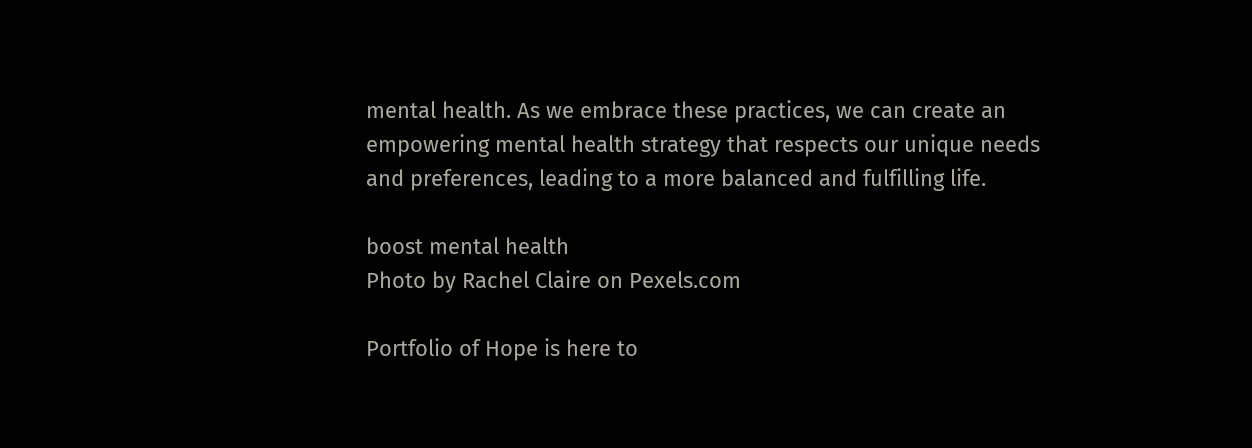mental health. As we embrace these practices, we can create an empowering mental health strategy that respects our unique needs and preferences, leading to a more balanced and fulfilling life.

boost mental health
Photo by Rachel Claire on Pexels.com

Portfolio of Hope is here to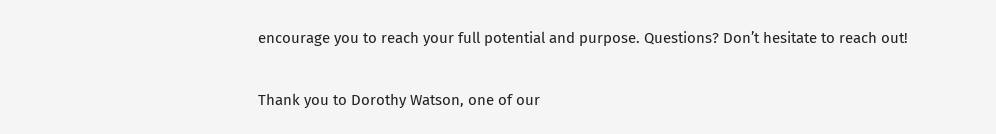encourage you to reach your full potential and purpose. Questions? Don’t hesitate to reach out!

Thank you to Dorothy Watson, one of our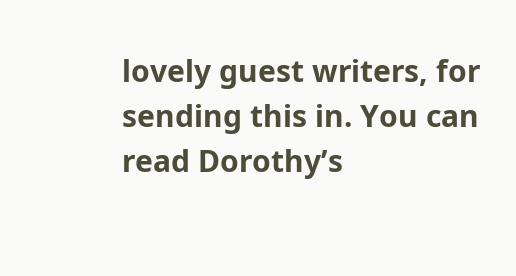lovely guest writers, for sending this in. You can read Dorothy’s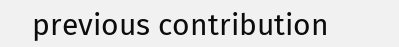previous contribution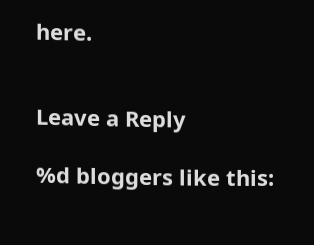here.


Leave a Reply

%d bloggers like this: